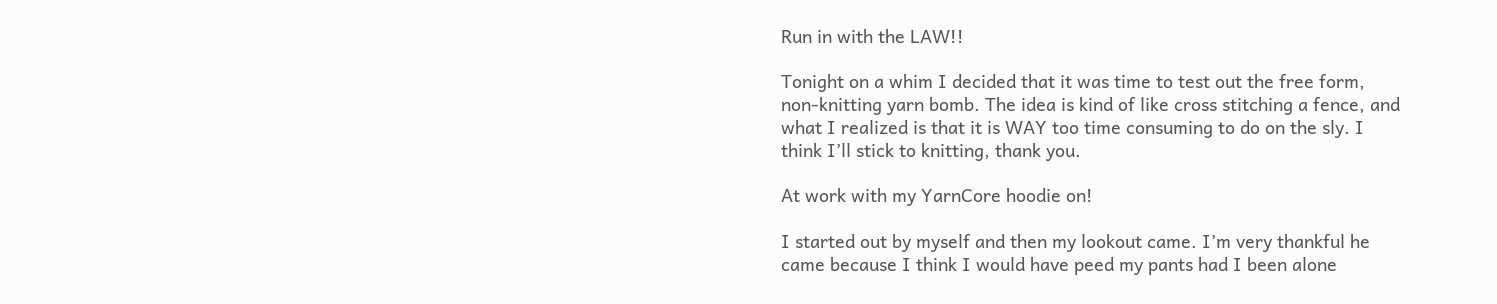Run in with the LAW!!

Tonight on a whim I decided that it was time to test out the free form, non-knitting yarn bomb. The idea is kind of like cross stitching a fence, and what I realized is that it is WAY too time consuming to do on the sly. I think I’ll stick to knitting, thank you.

At work with my YarnCore hoodie on!

I started out by myself and then my lookout came. I’m very thankful he came because I think I would have peed my pants had I been alone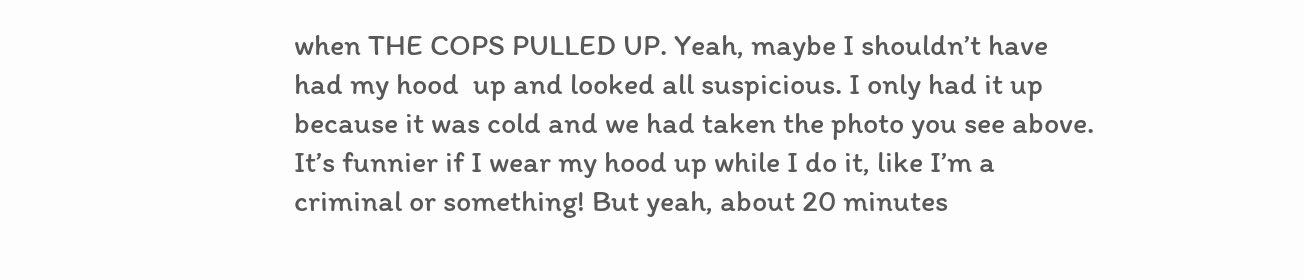when THE COPS PULLED UP. Yeah, maybe I shouldn’t have had my hood  up and looked all suspicious. I only had it up because it was cold and we had taken the photo you see above. It’s funnier if I wear my hood up while I do it, like I’m a criminal or something! But yeah, about 20 minutes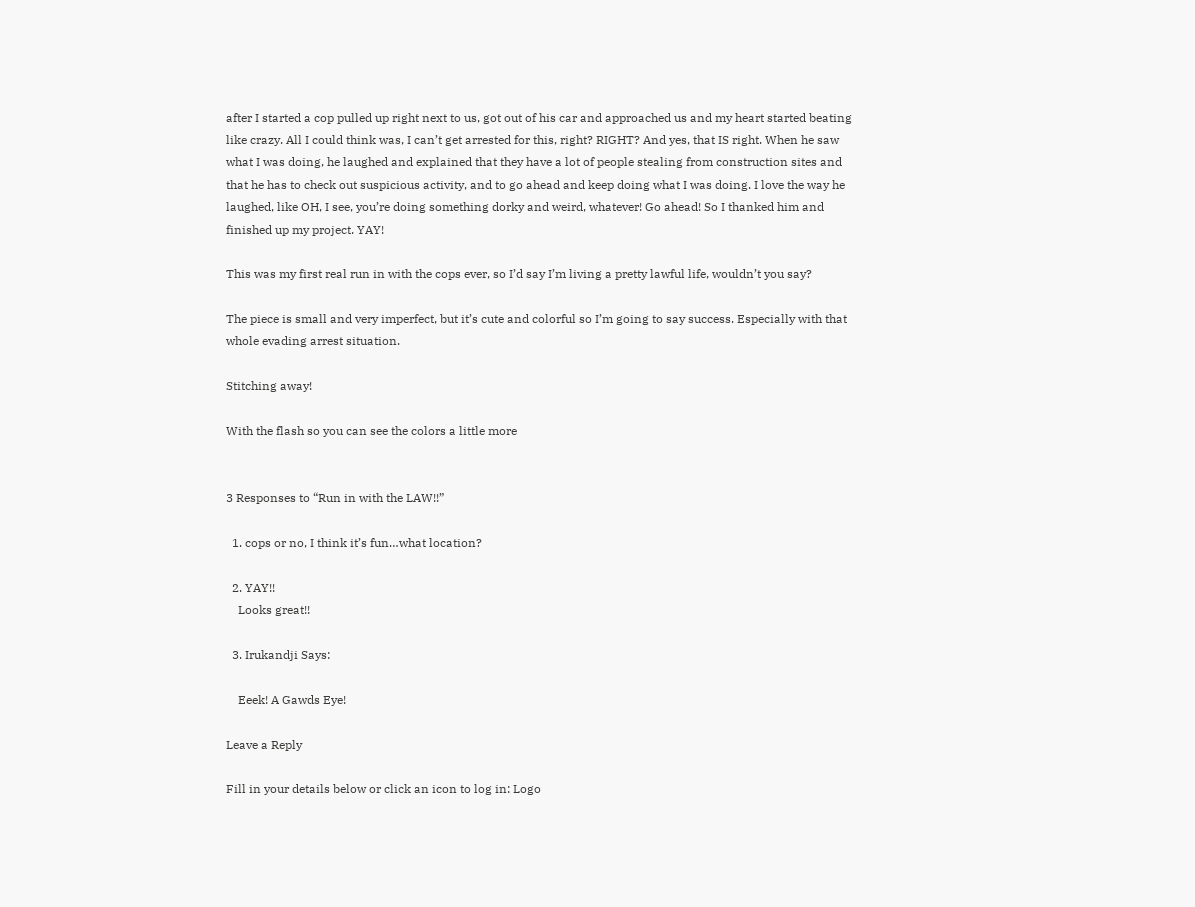after I started a cop pulled up right next to us, got out of his car and approached us and my heart started beating like crazy. All I could think was, I can’t get arrested for this, right? RIGHT? And yes, that IS right. When he saw what I was doing, he laughed and explained that they have a lot of people stealing from construction sites and that he has to check out suspicious activity, and to go ahead and keep doing what I was doing. I love the way he laughed, like OH, I see, you’re doing something dorky and weird, whatever! Go ahead! So I thanked him and finished up my project. YAY!

This was my first real run in with the cops ever, so I’d say I’m living a pretty lawful life, wouldn’t you say?

The piece is small and very imperfect, but it’s cute and colorful so I’m going to say success. Especially with that whole evading arrest situation.

Stitching away!

With the flash so you can see the colors a little more


3 Responses to “Run in with the LAW!!”

  1. cops or no, I think it’s fun…what location?

  2. YAY!!
    Looks great!!

  3. Irukandji Says:

    Eeek! A Gawds Eye!

Leave a Reply

Fill in your details below or click an icon to log in: Logo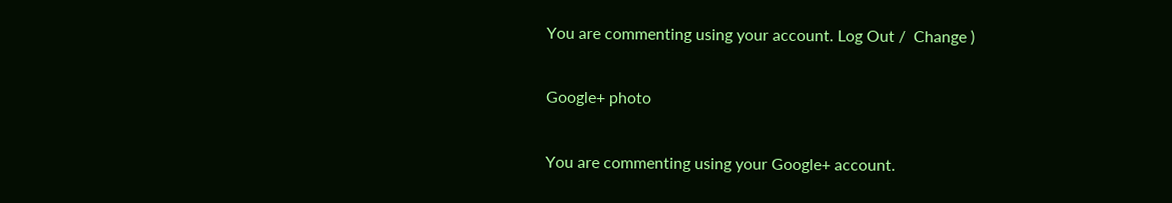You are commenting using your account. Log Out /  Change )

Google+ photo

You are commenting using your Google+ account.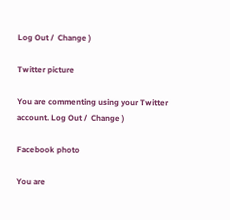Log Out /  Change )

Twitter picture

You are commenting using your Twitter account. Log Out /  Change )

Facebook photo

You are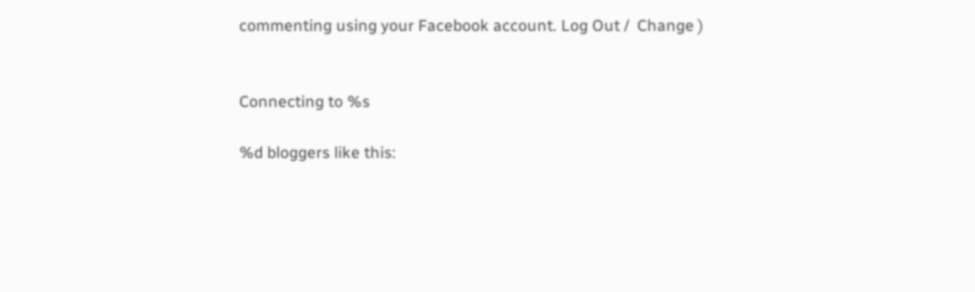commenting using your Facebook account. Log Out /  Change )


Connecting to %s

%d bloggers like this: